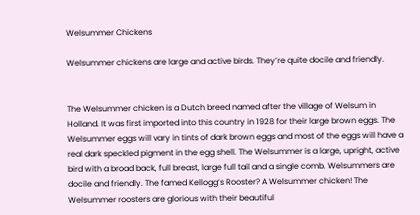Welsummer Chickens

Welsummer chickens are large and active birds. They’re quite docile and friendly.


The Welsummer chicken is a Dutch breed named after the village of Welsum in Holland. It was first imported into this country in 1928 for their large brown eggs. The Welsummer eggs will vary in tints of dark brown eggs and most of the eggs will have a real dark speckled pigment in the egg shell. The Welsummer is a large, upright, active bird with a broad back, full breast, large full tail and a single comb. Welsummers are docile and friendly. The famed Kellogg’s Rooster? A Welsummer chicken! The Welsummer roosters are glorious with their beautiful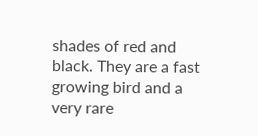shades of red and black. They are a fast growing bird and a very rare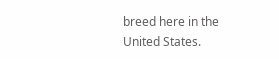breed here in the United States.